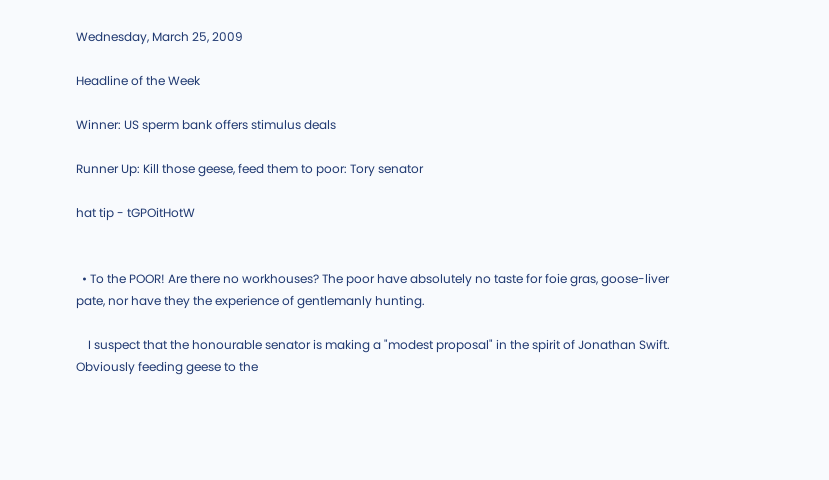Wednesday, March 25, 2009

Headline of the Week

Winner: US sperm bank offers stimulus deals

Runner Up: Kill those geese, feed them to poor: Tory senator

hat tip - tGPOitHotW


  • To the POOR! Are there no workhouses? The poor have absolutely no taste for foie gras, goose-liver pate, nor have they the experience of gentlemanly hunting.

    I suspect that the honourable senator is making a "modest proposal" in the spirit of Jonathan Swift. Obviously feeding geese to the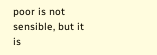poor is not sensible, but it is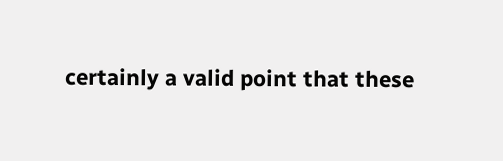certainly a valid point that these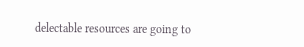delectable resources are going to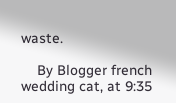waste.

    By Blogger french wedding cat, at 9:35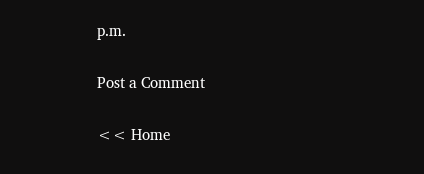p.m.

Post a Comment

<< Home